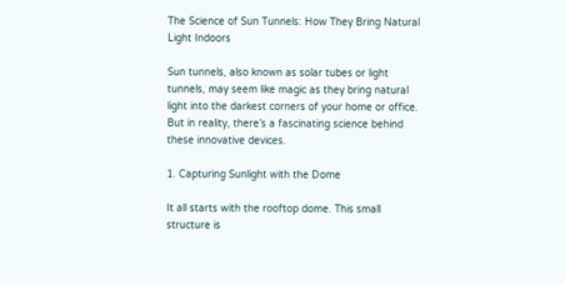The Science of Sun Tunnels: How They Bring Natural Light Indoors

Sun tunnels, also known as solar tubes or light tunnels, may seem like magic as they bring natural light into the darkest corners of your home or office. But in reality, there’s a fascinating science behind these innovative devices.

1. Capturing Sunlight with the Dome

It all starts with the rooftop dome. This small structure is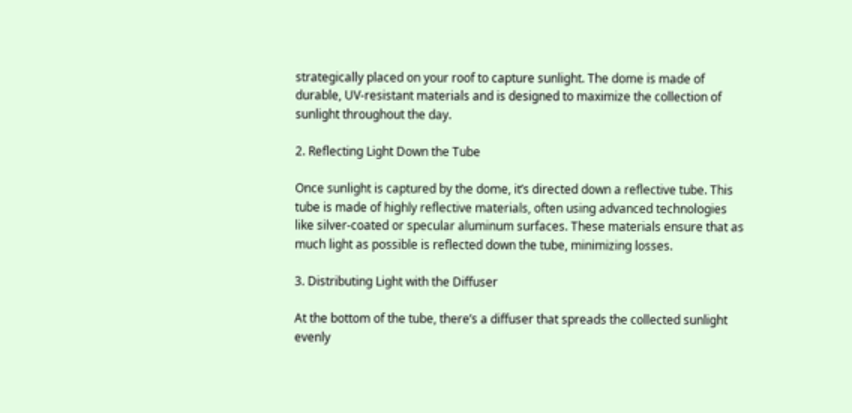strategically placed on your roof to capture sunlight. The dome is made of durable, UV-resistant materials and is designed to maximize the collection of sunlight throughout the day.

2. Reflecting Light Down the Tube

Once sunlight is captured by the dome, it’s directed down a reflective tube. This tube is made of highly reflective materials, often using advanced technologies like silver-coated or specular aluminum surfaces. These materials ensure that as much light as possible is reflected down the tube, minimizing losses.

3. Distributing Light with the Diffuser

At the bottom of the tube, there’s a diffuser that spreads the collected sunlight evenly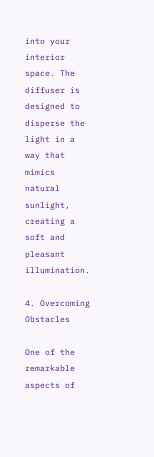into your interior space. The diffuser is designed to disperse the light in a way that mimics natural sunlight, creating a soft and pleasant illumination.

4. Overcoming Obstacles

One of the remarkable aspects of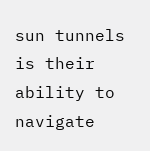sun tunnels is their ability to navigate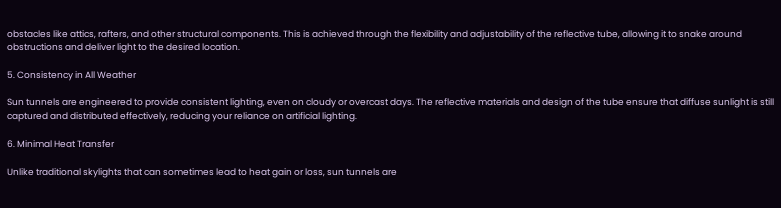obstacles like attics, rafters, and other structural components. This is achieved through the flexibility and adjustability of the reflective tube, allowing it to snake around obstructions and deliver light to the desired location.

5. Consistency in All Weather

Sun tunnels are engineered to provide consistent lighting, even on cloudy or overcast days. The reflective materials and design of the tube ensure that diffuse sunlight is still captured and distributed effectively, reducing your reliance on artificial lighting.

6. Minimal Heat Transfer

Unlike traditional skylights that can sometimes lead to heat gain or loss, sun tunnels are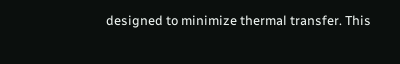designed to minimize thermal transfer. This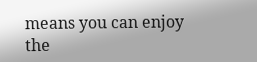means you can enjoy the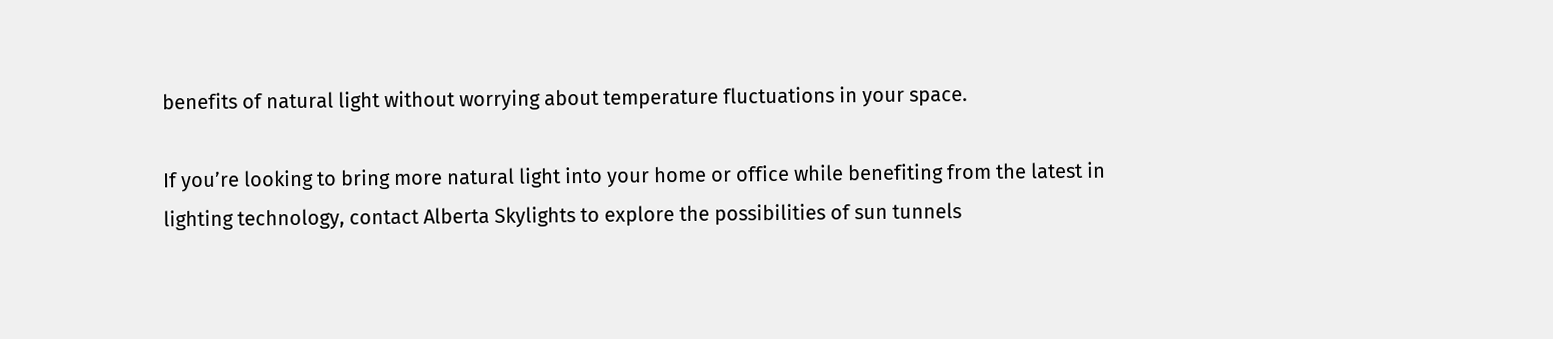benefits of natural light without worrying about temperature fluctuations in your space.

If you’re looking to bring more natural light into your home or office while benefiting from the latest in lighting technology, contact Alberta Skylights to explore the possibilities of sun tunnels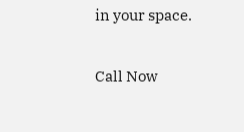in your space.

Call Now